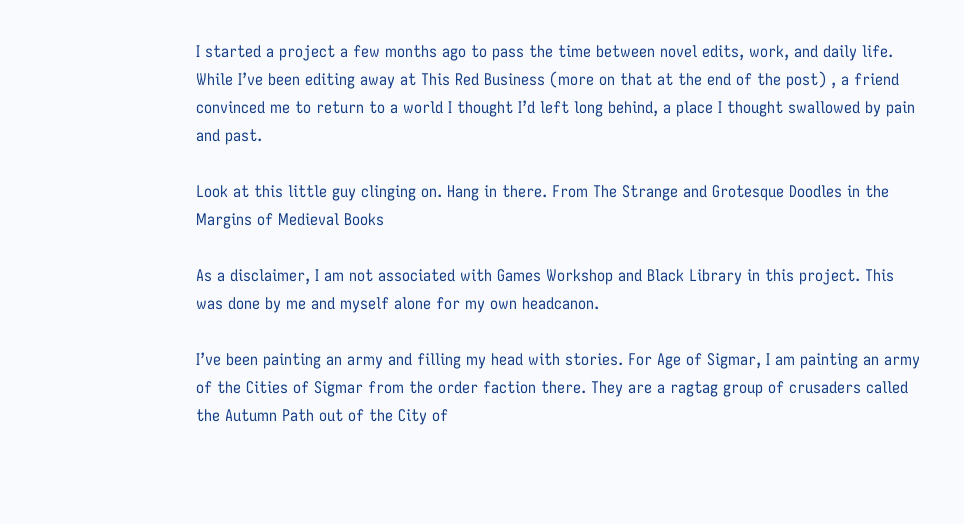I started a project a few months ago to pass the time between novel edits, work, and daily life. While I’ve been editing away at This Red Business (more on that at the end of the post) , a friend convinced me to return to a world I thought I’d left long behind, a place I thought swallowed by pain and past.

Look at this little guy clinging on. Hang in there. From The Strange and Grotesque Doodles in the Margins of Medieval Books

As a disclaimer, I am not associated with Games Workshop and Black Library in this project. This was done by me and myself alone for my own headcanon.

I’ve been painting an army and filling my head with stories. For Age of Sigmar, I am painting an army of the Cities of Sigmar from the order faction there. They are a ragtag group of crusaders called the Autumn Path out of the City of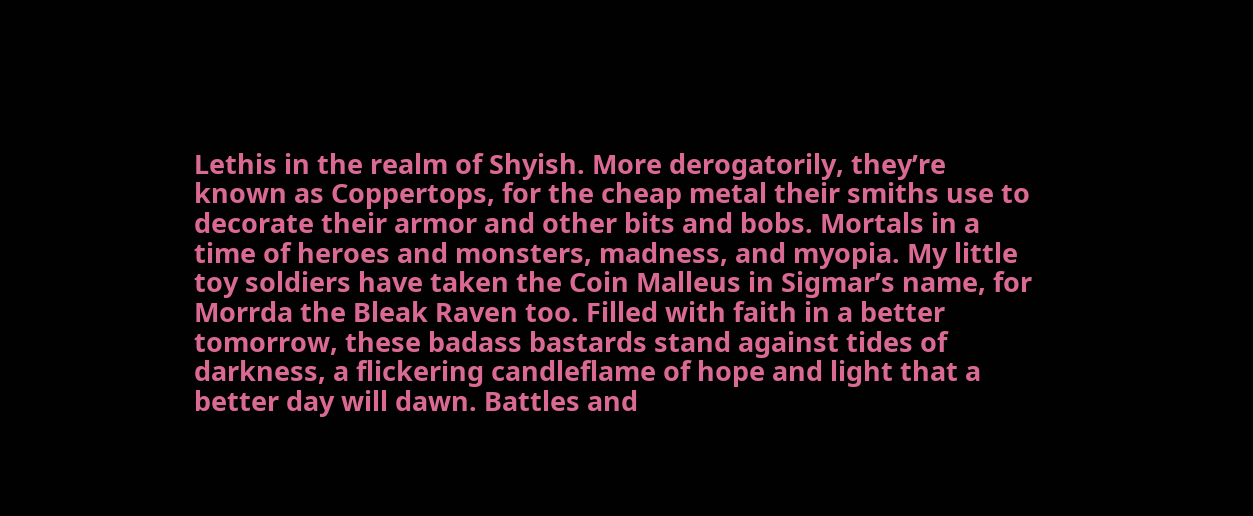Lethis in the realm of Shyish. More derogatorily, they’re known as Coppertops, for the cheap metal their smiths use to decorate their armor and other bits and bobs. Mortals in a time of heroes and monsters, madness, and myopia. My little toy soldiers have taken the Coin Malleus in Sigmar’s name, for Morrda the Bleak Raven too. Filled with faith in a better tomorrow, these badass bastards stand against tides of darkness, a flickering candleflame of hope and light that a better day will dawn. Battles and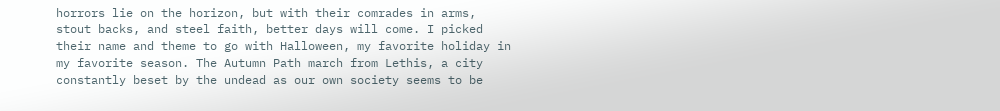horrors lie on the horizon, but with their comrades in arms, stout backs, and steel faith, better days will come. I picked their name and theme to go with Halloween, my favorite holiday in my favorite season. The Autumn Path march from Lethis, a city constantly beset by the undead as our own society seems to be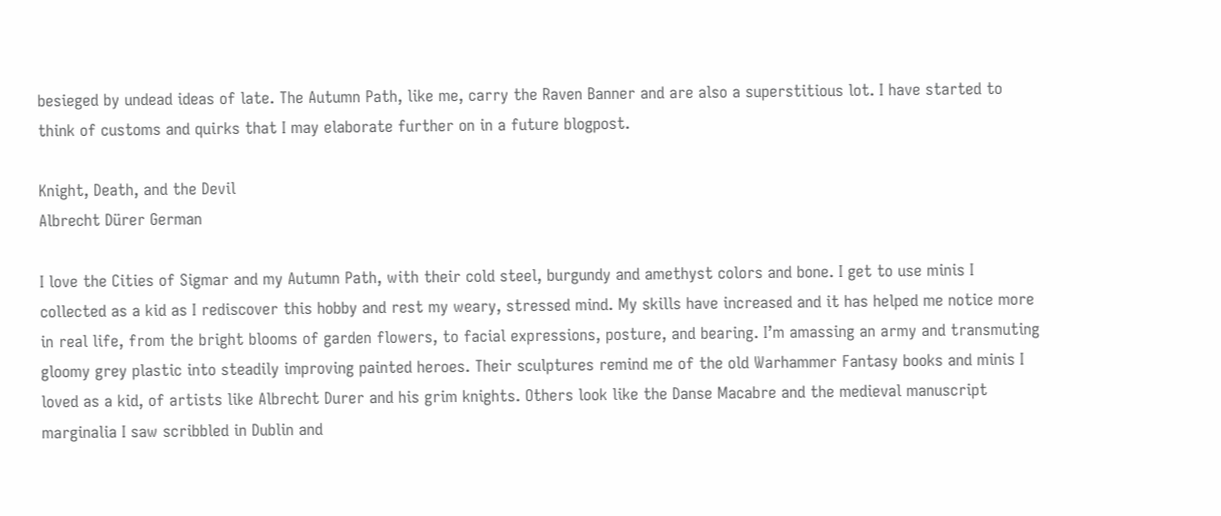besieged by undead ideas of late. The Autumn Path, like me, carry the Raven Banner and are also a superstitious lot. I have started to think of customs and quirks that I may elaborate further on in a future blogpost.

Knight, Death, and the Devil
Albrecht Dürer German

I love the Cities of Sigmar and my Autumn Path, with their cold steel, burgundy and amethyst colors and bone. I get to use minis I collected as a kid as I rediscover this hobby and rest my weary, stressed mind. My skills have increased and it has helped me notice more in real life, from the bright blooms of garden flowers, to facial expressions, posture, and bearing. I’m amassing an army and transmuting gloomy grey plastic into steadily improving painted heroes. Their sculptures remind me of the old Warhammer Fantasy books and minis I loved as a kid, of artists like Albrecht Durer and his grim knights. Others look like the Danse Macabre and the medieval manuscript marginalia I saw scribbled in Dublin and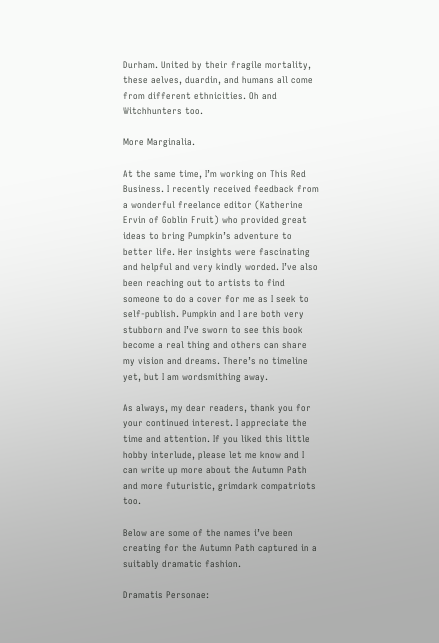Durham. United by their fragile mortality, these aelves, duardin, and humans all come from different ethnicities. Oh and Witchhunters too.

More Marginalia.

At the same time, I’m working on This Red Business. I recently received feedback from a wonderful freelance editor (Katherine Ervin of Goblin Fruit) who provided great ideas to bring Pumpkin’s adventure to better life. Her insights were fascinating and helpful and very kindly worded. I’ve also been reaching out to artists to find someone to do a cover for me as I seek to self-publish. Pumpkin and I are both very stubborn and I’ve sworn to see this book become a real thing and others can share my vision and dreams. There’s no timeline yet, but I am wordsmithing away.

As always, my dear readers, thank you for your continued interest. I appreciate the time and attention. If you liked this little hobby interlude, please let me know and I can write up more about the Autumn Path and more futuristic, grimdark compatriots too.

Below are some of the names i’ve been creating for the Autumn Path captured in a suitably dramatic fashion.

Dramatis Personae: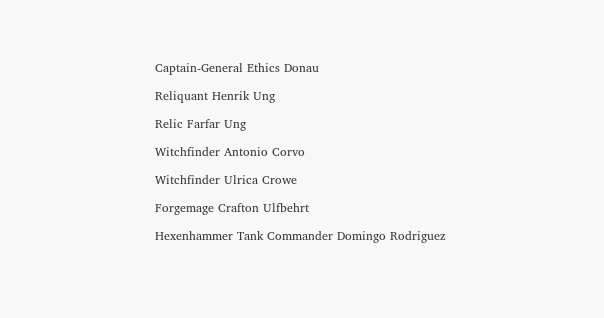Captain-General Ethics Donau

Reliquant Henrik Ung

Relic Farfar Ung

Witchfinder Antonio Corvo

Witchfinder Ulrica Crowe

Forgemage Crafton Ulfbehrt

Hexenhammer Tank Commander Domingo Rodriguez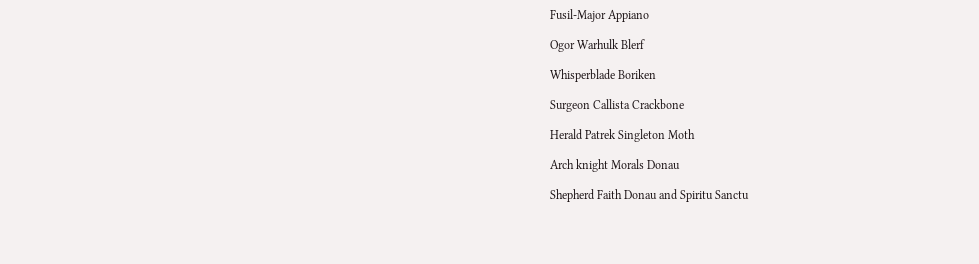Fusil-Major Appiano

Ogor Warhulk Blerf

Whisperblade Boriken

Surgeon Callista Crackbone

Herald Patrek Singleton Moth

Arch knight Morals Donau

Shepherd Faith Donau and Spiritu Sanctu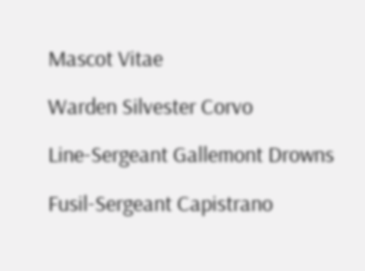Mascot Vitae

Warden Silvester Corvo

Line-Sergeant Gallemont Drowns

Fusil-Sergeant Capistrano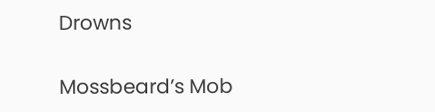Drowns

Mossbeard’s Mob